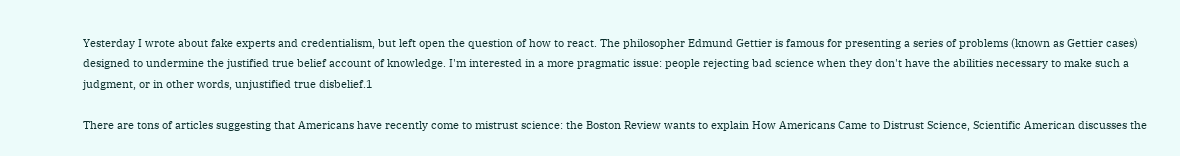Yesterday I wrote about fake experts and credentialism, but left open the question of how to react. The philosopher Edmund Gettier is famous for presenting a series of problems (known as Gettier cases) designed to undermine the justified true belief account of knowledge. I'm interested in a more pragmatic issue: people rejecting bad science when they don't have the abilities necessary to make such a judgment, or in other words, unjustified true disbelief.1

There are tons of articles suggesting that Americans have recently come to mistrust science: the Boston Review wants to explain How Americans Came to Distrust Science, Scientific American discusses the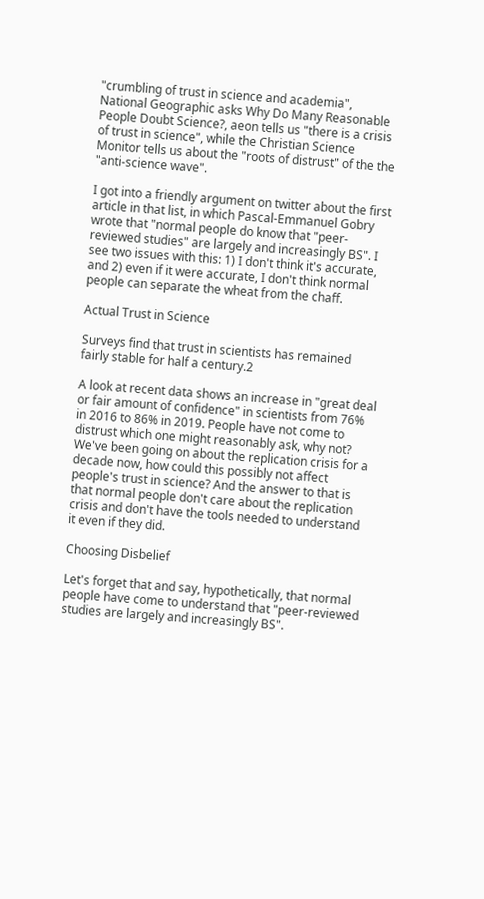"crumbling of trust in science and academia", National Geographic asks Why Do Many Reasonable People Doubt Science?, aeon tells us "there is a crisis of trust in science", while the Christian Science Monitor tells us about the "roots of distrust" of the the "anti-science wave".

I got into a friendly argument on twitter about the first article in that list, in which Pascal-Emmanuel Gobry wrote that "normal people do know that "peer-reviewed studies" are largely and increasingly BS". I see two issues with this: 1) I don't think it's accurate, and 2) even if it were accurate, I don't think normal people can separate the wheat from the chaff.

Actual Trust in Science

Surveys find that trust in scientists has remained fairly stable for half a century.2

A look at recent data shows an increase in "great deal or fair amount of confidence" in scientists from 76% in 2016 to 86% in 2019. People have not come to distrust which one might reasonably ask, why not? We've been going on about the replication crisis for a decade now, how could this possibly not affect people's trust in science? And the answer to that is that normal people don't care about the replication crisis and don't have the tools needed to understand it even if they did.

Choosing Disbelief

Let's forget that and say, hypothetically, that normal people have come to understand that "peer-reviewed studies are largely and increasingly BS".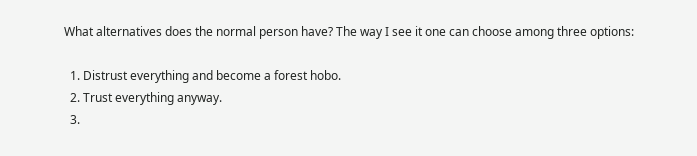What alternatives does the normal person have? The way I see it one can choose among three options:

  1. Distrust everything and become a forest hobo.
  2. Trust everything anyway.
  3.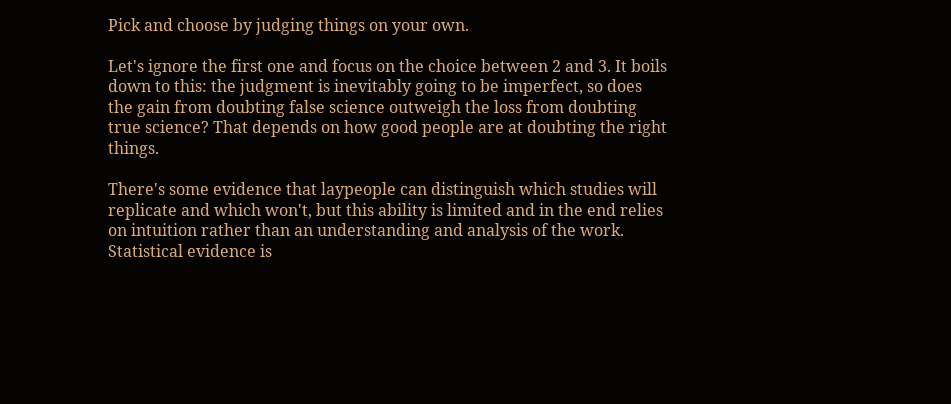Pick and choose by judging things on your own.

Let's ignore the first one and focus on the choice between 2 and 3. It boils down to this: the judgment is inevitably going to be imperfect, so does the gain from doubting false science outweigh the loss from doubting true science? That depends on how good people are at doubting the right things.

There's some evidence that laypeople can distinguish which studies will replicate and which won't, but this ability is limited and in the end relies on intuition rather than an understanding and analysis of the work. Statistical evidence is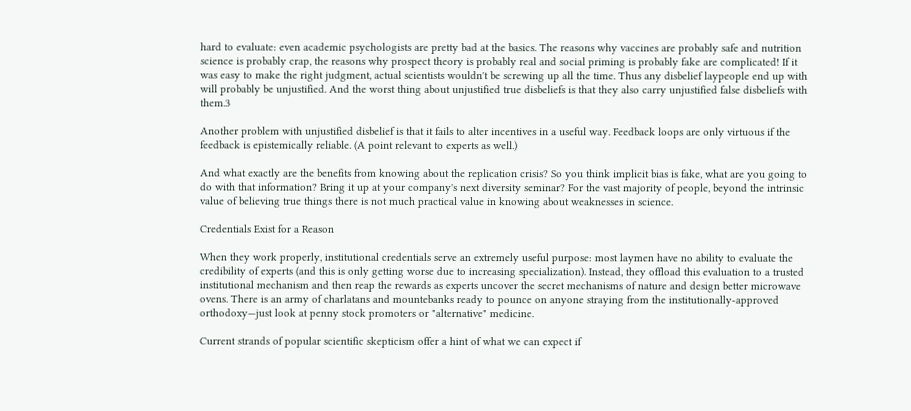hard to evaluate: even academic psychologists are pretty bad at the basics. The reasons why vaccines are probably safe and nutrition science is probably crap, the reasons why prospect theory is probably real and social priming is probably fake are complicated! If it was easy to make the right judgment, actual scientists wouldn't be screwing up all the time. Thus any disbelief laypeople end up with will probably be unjustified. And the worst thing about unjustified true disbeliefs is that they also carry unjustified false disbeliefs with them.3

Another problem with unjustified disbelief is that it fails to alter incentives in a useful way. Feedback loops are only virtuous if the feedback is epistemically reliable. (A point relevant to experts as well.)

And what exactly are the benefits from knowing about the replication crisis? So you think implicit bias is fake, what are you going to do with that information? Bring it up at your company's next diversity seminar? For the vast majority of people, beyond the intrinsic value of believing true things there is not much practical value in knowing about weaknesses in science.

Credentials Exist for a Reason

When they work properly, institutional credentials serve an extremely useful purpose: most laymen have no ability to evaluate the credibility of experts (and this is only getting worse due to increasing specialization). Instead, they offload this evaluation to a trusted institutional mechanism and then reap the rewards as experts uncover the secret mechanisms of nature and design better microwave ovens. There is an army of charlatans and mountebanks ready to pounce on anyone straying from the institutionally-approved orthodoxy—just look at penny stock promoters or "alternative" medicine.

Current strands of popular scientific skepticism offer a hint of what we can expect if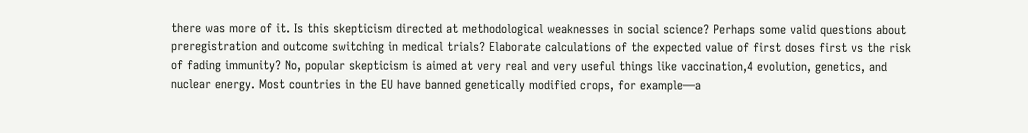there was more of it. Is this skepticism directed at methodological weaknesses in social science? Perhaps some valid questions about preregistration and outcome switching in medical trials? Elaborate calculations of the expected value of first doses first vs the risk of fading immunity? No, popular skepticism is aimed at very real and very useful things like vaccination,4 evolution, genetics, and nuclear energy. Most countries in the EU have banned genetically modified crops, for example—a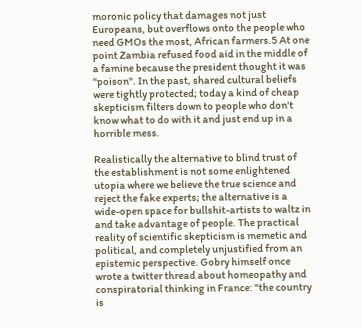moronic policy that damages not just Europeans, but overflows onto the people who need GMOs the most, African farmers.5 At one point Zambia refused food aid in the middle of a famine because the president thought it was "poison". In the past, shared cultural beliefs were tightly protected; today a kind of cheap skepticism filters down to people who don't know what to do with it and just end up in a horrible mess.

Realistically the alternative to blind trust of the establishment is not some enlightened utopia where we believe the true science and reject the fake experts; the alternative is a wide-open space for bullshit-artists to waltz in and take advantage of people. The practical reality of scientific skepticism is memetic and political, and completely unjustified from an epistemic perspective. Gobry himself once wrote a twitter thread about homeopathy and conspiratorial thinking in France: "the country is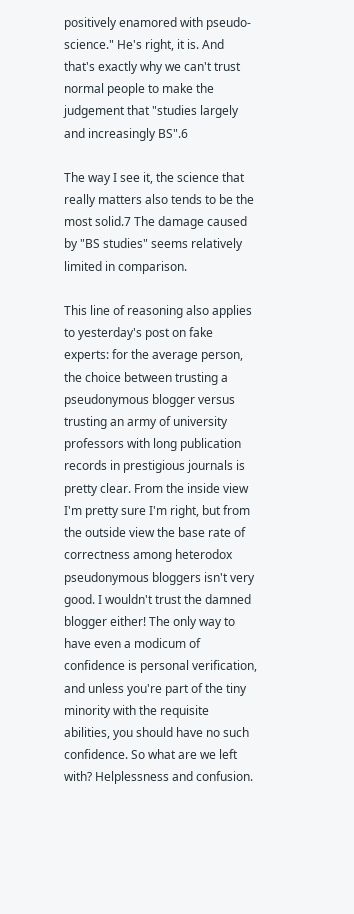positively enamored with pseudo-science." He's right, it is. And that's exactly why we can't trust normal people to make the judgement that "studies largely and increasingly BS".6

The way I see it, the science that really matters also tends to be the most solid.7 The damage caused by "BS studies" seems relatively limited in comparison.

This line of reasoning also applies to yesterday's post on fake experts: for the average person, the choice between trusting a pseudonymous blogger versus trusting an army of university professors with long publication records in prestigious journals is pretty clear. From the inside view I'm pretty sure I'm right, but from the outside view the base rate of correctness among heterodox pseudonymous bloggers isn't very good. I wouldn't trust the damned blogger either! The only way to have even a modicum of confidence is personal verification, and unless you're part of the tiny minority with the requisite abilities, you should have no such confidence. So what are we left with? Helplessness and confusion.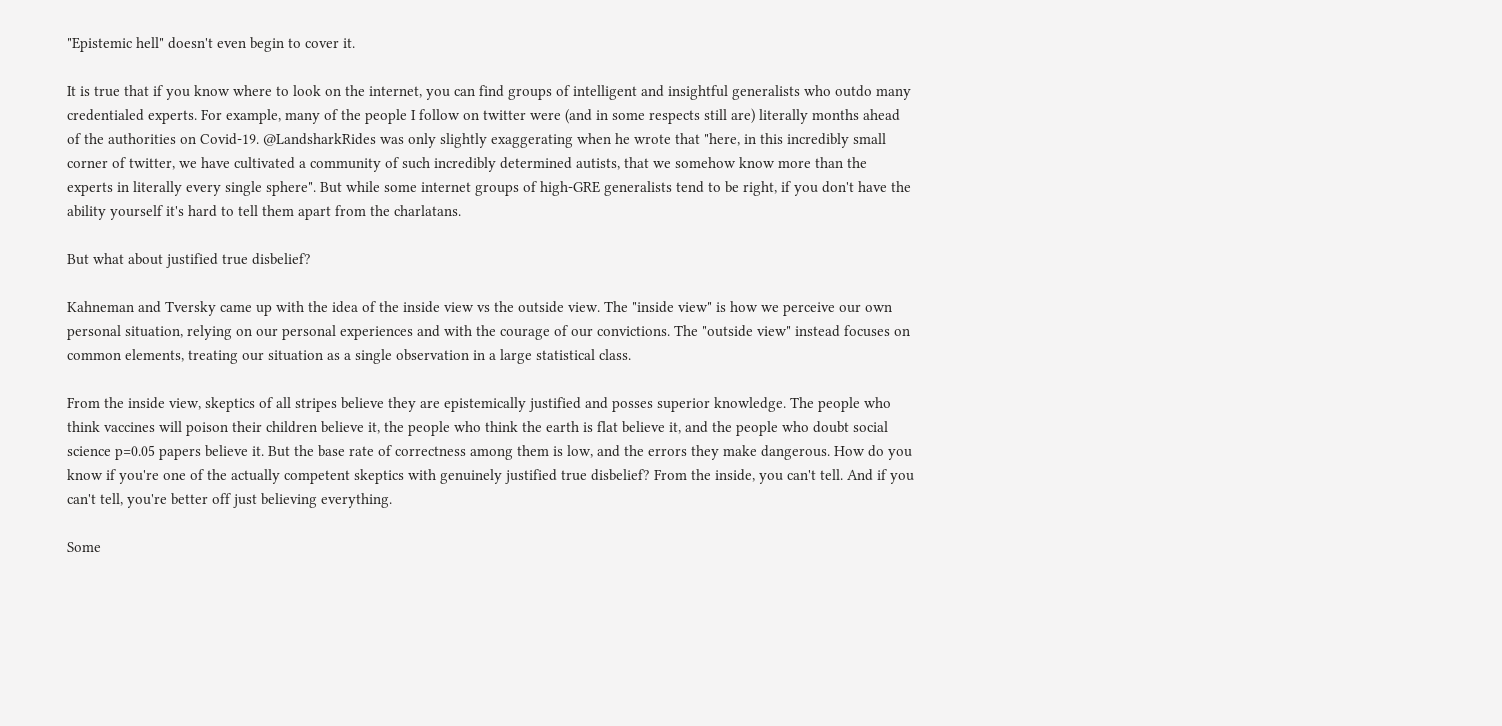"Epistemic hell" doesn't even begin to cover it.

It is true that if you know where to look on the internet, you can find groups of intelligent and insightful generalists who outdo many credentialed experts. For example, many of the people I follow on twitter were (and in some respects still are) literally months ahead of the authorities on Covid-19. @LandsharkRides was only slightly exaggerating when he wrote that "here, in this incredibly small corner of twitter, we have cultivated a community of such incredibly determined autists, that we somehow know more than the experts in literally every single sphere". But while some internet groups of high-GRE generalists tend to be right, if you don't have the ability yourself it's hard to tell them apart from the charlatans.

But what about justified true disbelief?

Kahneman and Tversky came up with the idea of the inside view vs the outside view. The "inside view" is how we perceive our own personal situation, relying on our personal experiences and with the courage of our convictions. The "outside view" instead focuses on common elements, treating our situation as a single observation in a large statistical class.

From the inside view, skeptics of all stripes believe they are epistemically justified and posses superior knowledge. The people who think vaccines will poison their children believe it, the people who think the earth is flat believe it, and the people who doubt social science p=0.05 papers believe it. But the base rate of correctness among them is low, and the errors they make dangerous. How do you know if you're one of the actually competent skeptics with genuinely justified true disbelief? From the inside, you can't tell. And if you can't tell, you're better off just believing everything.

Some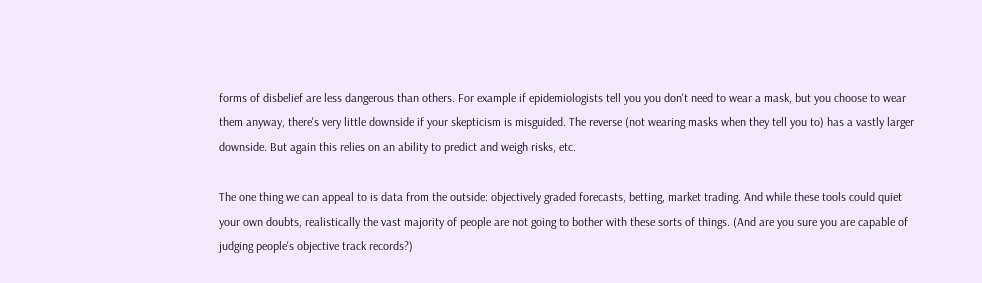forms of disbelief are less dangerous than others. For example if epidemiologists tell you you don't need to wear a mask, but you choose to wear them anyway, there's very little downside if your skepticism is misguided. The reverse (not wearing masks when they tell you to) has a vastly larger downside. But again this relies on an ability to predict and weigh risks, etc.

The one thing we can appeal to is data from the outside: objectively graded forecasts, betting, market trading. And while these tools could quiet your own doubts, realistically the vast majority of people are not going to bother with these sorts of things. (And are you sure you are capable of judging people's objective track records?)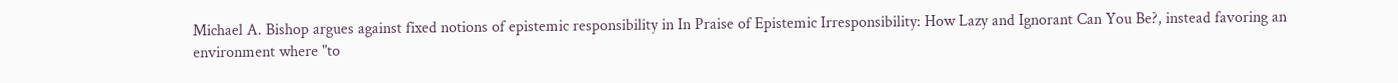Michael A. Bishop argues against fixed notions of epistemic responsibility in In Praise of Epistemic Irresponsibility: How Lazy and Ignorant Can You Be?, instead favoring an environment where "to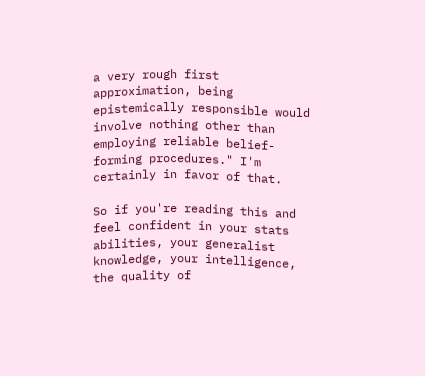a very rough first approximation, being epistemically responsible would involve nothing other than employing reliable belief-forming procedures." I'm certainly in favor of that.

So if you're reading this and feel confident in your stats abilities, your generalist knowledge, your intelligence, the quality of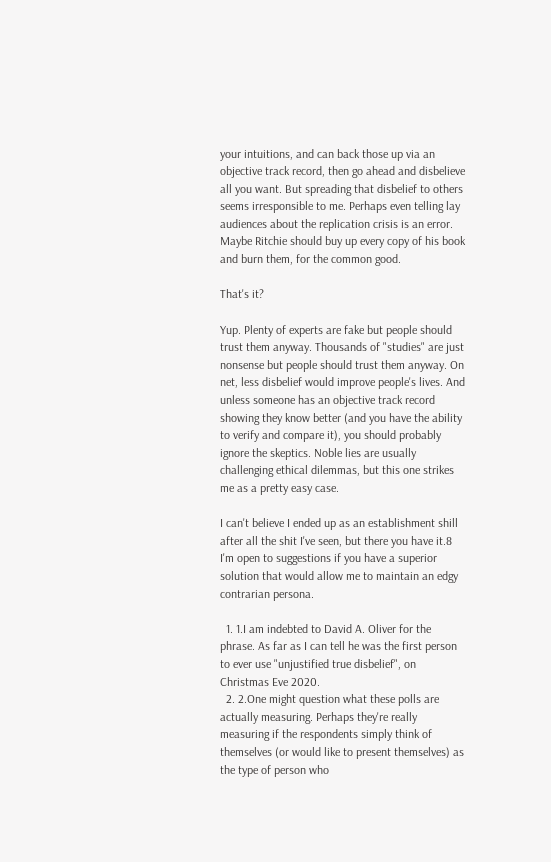your intuitions, and can back those up via an objective track record, then go ahead and disbelieve all you want. But spreading that disbelief to others seems irresponsible to me. Perhaps even telling lay audiences about the replication crisis is an error. Maybe Ritchie should buy up every copy of his book and burn them, for the common good.

That's it?

Yup. Plenty of experts are fake but people should trust them anyway. Thousands of "studies" are just nonsense but people should trust them anyway. On net, less disbelief would improve people's lives. And unless someone has an objective track record showing they know better (and you have the ability to verify and compare it), you should probably ignore the skeptics. Noble lies are usually challenging ethical dilemmas, but this one strikes me as a pretty easy case.

I can't believe I ended up as an establishment shill after all the shit I've seen, but there you have it.8 I'm open to suggestions if you have a superior solution that would allow me to maintain an edgy contrarian persona.

  1. 1.I am indebted to David A. Oliver for the phrase. As far as I can tell he was the first person to ever use "unjustified true disbelief", on Christmas Eve 2020.
  2. 2.One might question what these polls are actually measuring. Perhaps they're really measuring if the respondents simply think of themselves (or would like to present themselves) as the type of person who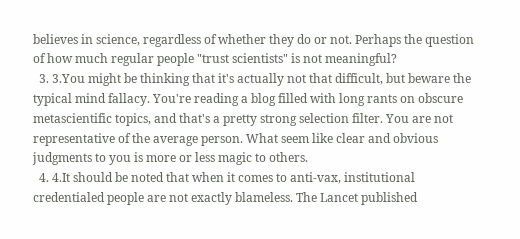believes in science, regardless of whether they do or not. Perhaps the question of how much regular people "trust scientists" is not meaningful?
  3. 3.You might be thinking that it's actually not that difficult, but beware the typical mind fallacy. You're reading a blog filled with long rants on obscure metascientific topics, and that's a pretty strong selection filter. You are not representative of the average person. What seem like clear and obvious judgments to you is more or less magic to others.
  4. 4.It should be noted that when it comes to anti-vax, institutional credentialed people are not exactly blameless. The Lancet published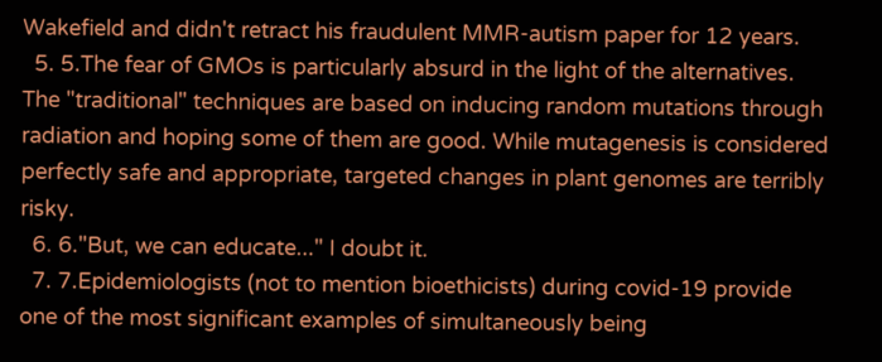Wakefield and didn't retract his fraudulent MMR-autism paper for 12 years.
  5. 5.The fear of GMOs is particularly absurd in the light of the alternatives. The "traditional" techniques are based on inducing random mutations through radiation and hoping some of them are good. While mutagenesis is considered perfectly safe and appropriate, targeted changes in plant genomes are terribly risky.
  6. 6."But, we can educate..." I doubt it.
  7. 7.Epidemiologists (not to mention bioethicists) during covid-19 provide one of the most significant examples of simultaneously being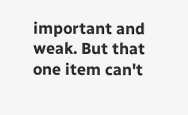important and weak. But that one item can't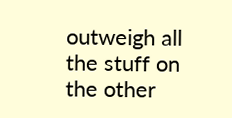outweigh all the stuff on the other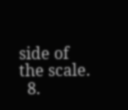side of the scale.
  8.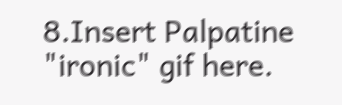8.Insert Palpatine "ironic" gif here.